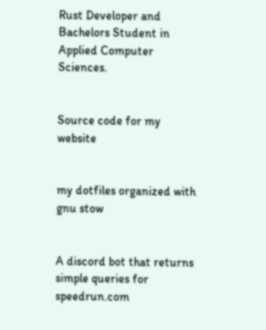Rust Developer and Bachelors Student in Applied Computer Sciences.


Source code for my website


my dotfiles organized with gnu stow


A discord bot that returns simple queries for speedrun.com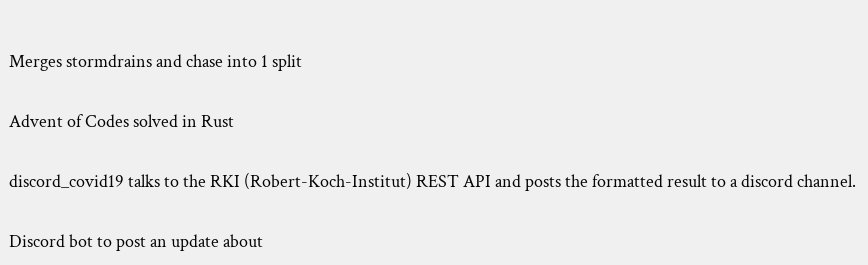Merges stormdrains and chase into 1 split


Advent of Codes solved in Rust


discord_covid19 talks to the RKI (Robert-Koch-Institut) REST API and posts the formatted result to a discord channel.


Discord bot to post an update about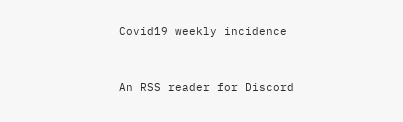Covid19 weekly incidence


An RSS reader for Discord